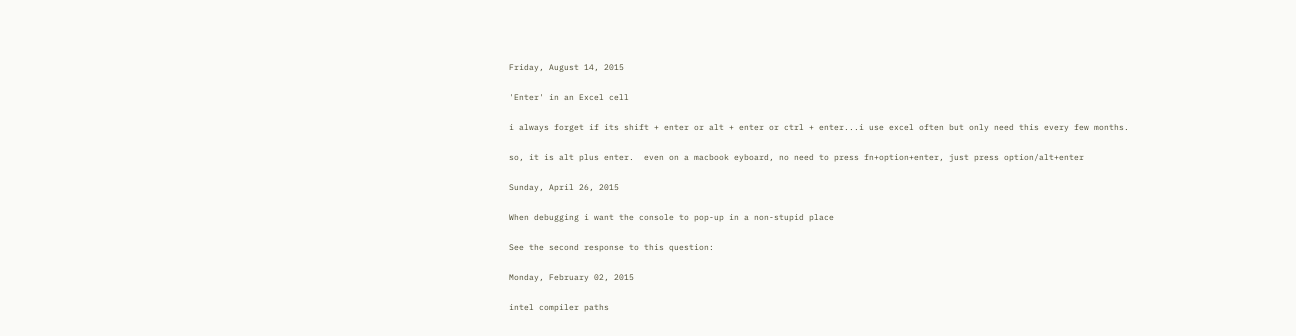Friday, August 14, 2015

'Enter' in an Excel cell

i always forget if its shift + enter or alt + enter or ctrl + enter...i use excel often but only need this every few months.

so, it is alt plus enter.  even on a macbook eyboard, no need to press fn+option+enter, just press option/alt+enter

Sunday, April 26, 2015

When debugging i want the console to pop-up in a non-stupid place

See the second response to this question:

Monday, February 02, 2015

intel compiler paths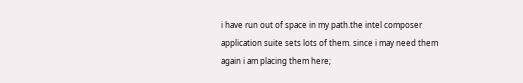i have run out of space in my path.the intel composer application suite sets lots of them. since i may need them again i am placing them here;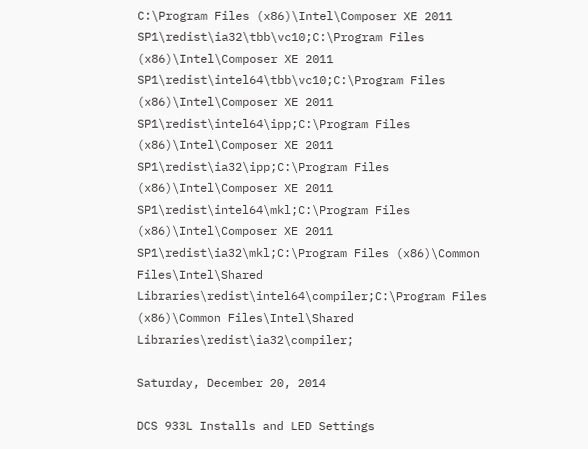C:\Program Files (x86)\Intel\Composer XE 2011 SP1\redist\ia32\tbb\vc10;C:\Program Files (x86)\Intel\Composer XE 2011 SP1\redist\intel64\tbb\vc10;C:\Program Files (x86)\Intel\Composer XE 2011 SP1\redist\intel64\ipp;C:\Program Files (x86)\Intel\Composer XE 2011 SP1\redist\ia32\ipp;C:\Program Files (x86)\Intel\Composer XE 2011 SP1\redist\intel64\mkl;C:\Program Files (x86)\Intel\Composer XE 2011 SP1\redist\ia32\mkl;C:\Program Files (x86)\Common Files\Intel\Shared Libraries\redist\intel64\compiler;C:\Program Files (x86)\Common Files\Intel\Shared Libraries\redist\ia32\compiler;

Saturday, December 20, 2014

DCS 933L Installs and LED Settings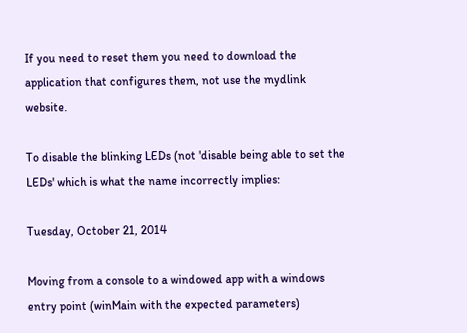If you need to reset them you need to download the application that configures them, not use the mydlink website.

To disable the blinking LEDs (not 'disable being able to set the LEDs' which is what the name incorrectly implies:

Tuesday, October 21, 2014

Moving from a console to a windowed app with a windows entry point (winMain with the expected parameters)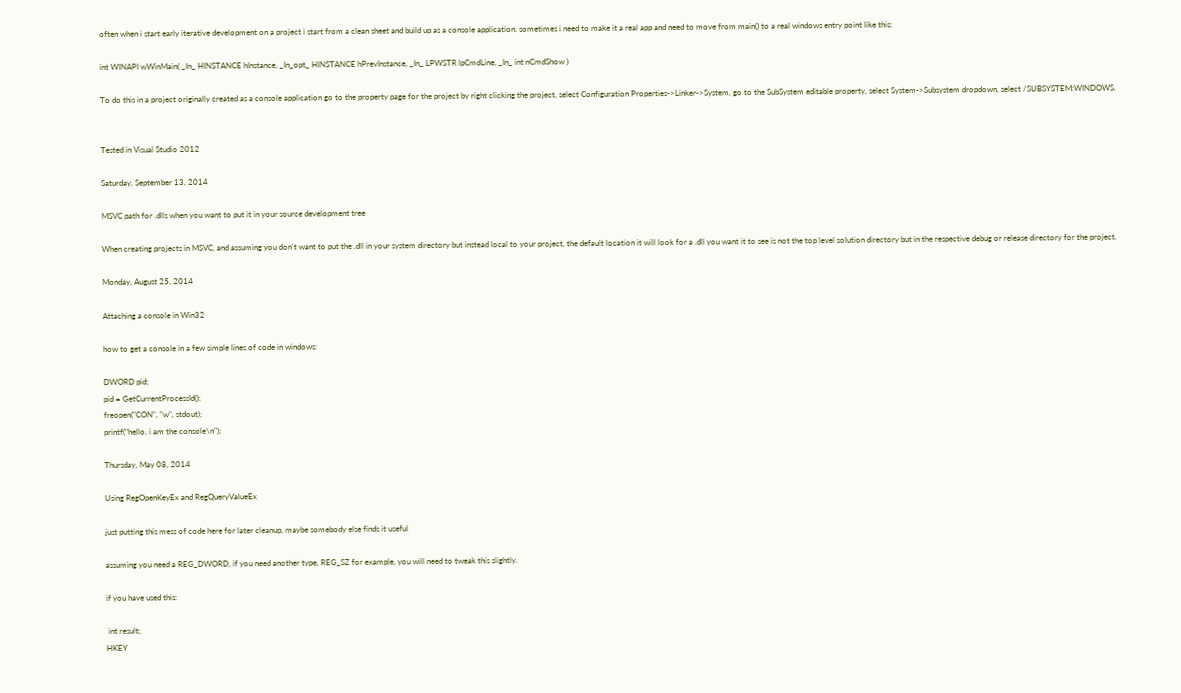often when i start early iterative development on a project i start from a clean sheet and build up as a console application. sometimes i need to make it a real app and need to move from main() to a real windows entry point like this:

int WINAPI wWinMain( _In_ HINSTANCE hInstance, _In_opt_ HINSTANCE hPrevInstance, _In_ LPWSTR lpCmdLine, _In_ int nCmdShow )

To do this in a project originally created as a console application go to the property page for the project by right clicking the project, select Configuration Properties->Linker->System, go to the SubSystem editable property, select System->Subsystem dropdown, select /SUBSYSTEM:WINDOWS.


Tested in Visual Studio 2012

Saturday, September 13, 2014

MSVC path for .dlls when you want to put it in your source development tree

When creating projects in MSVC, and assuming you don't want to put the .dll in your system directory but instead local to your project, the default location it will look for a .dll you want it to see is not the top level solution directory but in the respective debug or release directory for the project.

Monday, August 25, 2014

Attaching a console in Win32

how to get a console in a few simple lines of code in windows:

DWORD pid;
pid = GetCurrentProcessId();
freopen("CON", "w", stdout);
printf("hello, i am the console\n");

Thursday, May 08, 2014

Using RegOpenKeyEx and RegQueryValueEx

just putting this mess of code here for later cleanup, maybe somebody else finds it useful

assuming you need a REG_DWORD, if you need another type, REG_SZ for example, you will need to tweak this slightly.

if you have used this:

 int result;
HKEY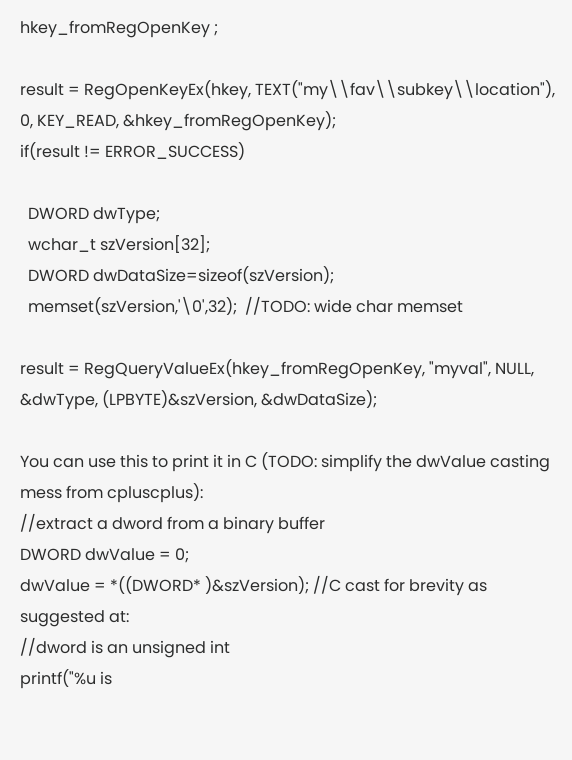hkey_fromRegOpenKey ;

result = RegOpenKeyEx(hkey, TEXT("my\\fav\\subkey\\location"), 0, KEY_READ, &hkey_fromRegOpenKey);
if(result != ERROR_SUCCESS)

  DWORD dwType;
  wchar_t szVersion[32];
  DWORD dwDataSize=sizeof(szVersion);
  memset(szVersion,'\0',32);  //TODO: wide char memset

result = RegQueryValueEx(hkey_fromRegOpenKey, "myval", NULL, &dwType, (LPBYTE)&szVersion, &dwDataSize);

You can use this to print it in C (TODO: simplify the dwValue casting mess from cpluscplus):
//extract a dword from a binary buffer
DWORD dwValue = 0;
dwValue = *((DWORD* )&szVersion); //C cast for brevity as suggested at:
//dword is an unsigned int
printf("%u is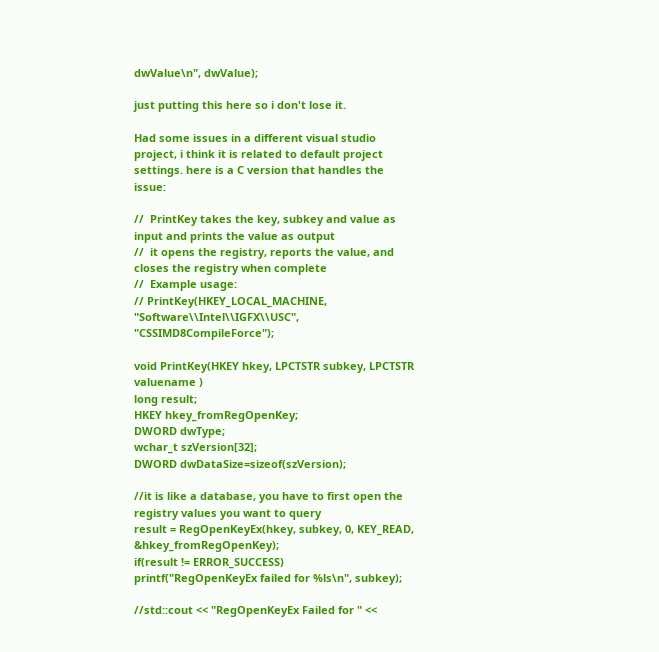dwValue\n", dwValue);

just putting this here so i don't lose it.

Had some issues in a different visual studio project, i think it is related to default project settings. here is a C version that handles the issue:

//  PrintKey takes the key, subkey and value as input and prints the value as output
//  it opens the registry, reports the value, and closes the registry when complete
//  Example usage:
// PrintKey(HKEY_LOCAL_MACHINE, "Software\\Intel\\IGFX\\USC", "CSSIMD8CompileForce");

void PrintKey(HKEY hkey, LPCTSTR subkey, LPCTSTR valuename )
long result;
HKEY hkey_fromRegOpenKey;
DWORD dwType;
wchar_t szVersion[32];
DWORD dwDataSize=sizeof(szVersion);

//it is like a database, you have to first open the registry values you want to query
result = RegOpenKeyEx(hkey, subkey, 0, KEY_READ, &hkey_fromRegOpenKey);
if(result != ERROR_SUCCESS)
printf("RegOpenKeyEx failed for %ls\n", subkey);

//std::cout << "RegOpenKeyEx Failed for " <<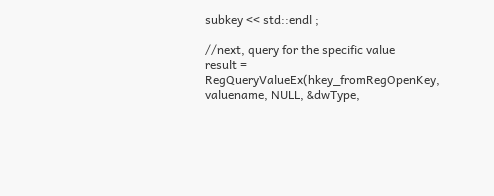subkey << std::endl ;

//next, query for the specific value
result = RegQueryValueEx(hkey_fromRegOpenKey, valuename, NULL, &dwType,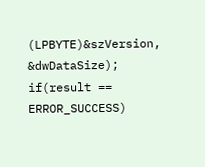(LPBYTE)&szVersion, &dwDataSize);
if(result == ERROR_SUCCESS)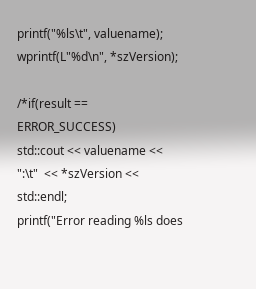printf("%ls\t", valuename);
wprintf(L"%d\n", *szVersion);

/*if(result == ERROR_SUCCESS)
std::cout << valuename << ":\t"  << *szVersion << std::endl;
printf("Error reading %ls does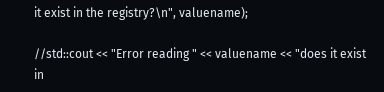it exist in the registry?\n", valuename);

//std::cout << "Error reading " << valuename << "does it exist in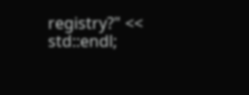registry?" << std::endl;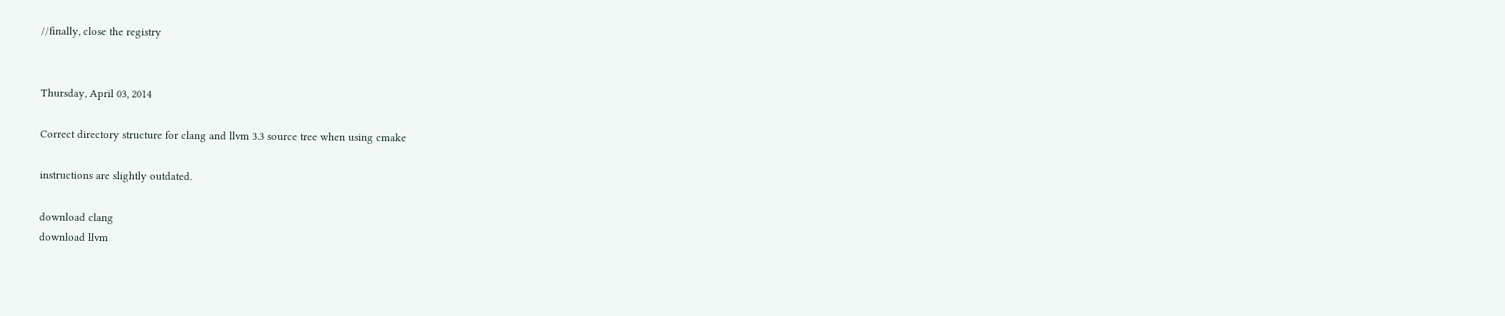//finally, close the registry


Thursday, April 03, 2014

Correct directory structure for clang and llvm 3.3 source tree when using cmake

instructions are slightly outdated.

download clang
download llvm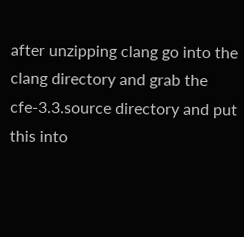after unzipping clang go into the clang directory and grab the cfe-3.3.source directory and put this into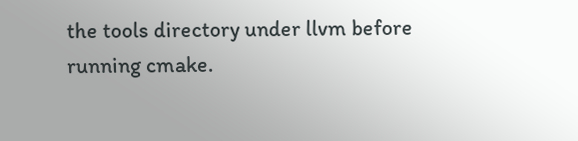the tools directory under llvm before running cmake.